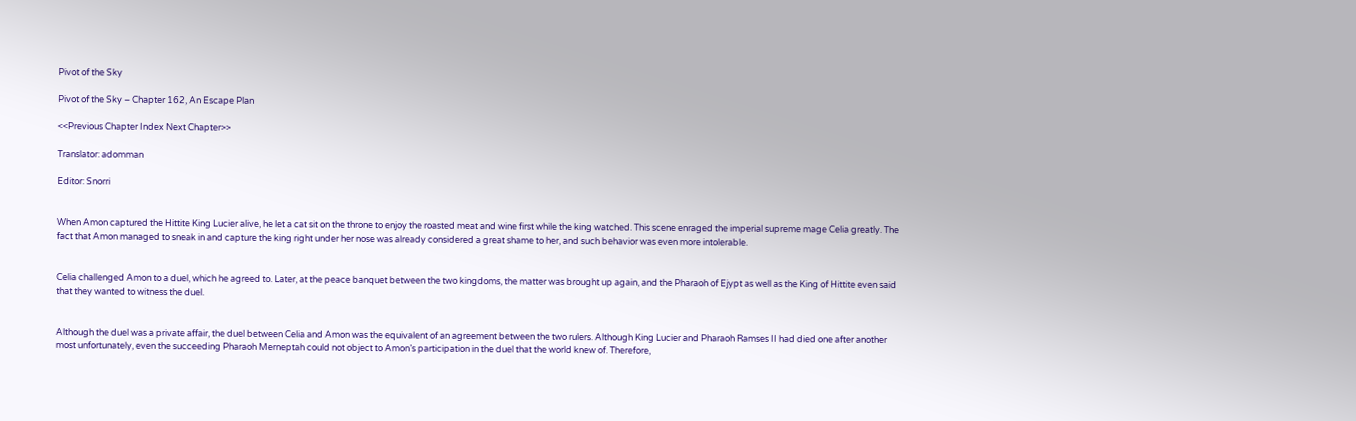Pivot of the Sky

Pivot of the Sky – Chapter 162, An Escape Plan

<<Previous Chapter Index Next Chapter>>

Translator: adomman

Editor: Snorri


When Amon captured the Hittite King Lucier alive, he let a cat sit on the throne to enjoy the roasted meat and wine first while the king watched. This scene enraged the imperial supreme mage Celia greatly. The fact that Amon managed to sneak in and capture the king right under her nose was already considered a great shame to her, and such behavior was even more intolerable.


Celia challenged Amon to a duel, which he agreed to. Later, at the peace banquet between the two kingdoms, the matter was brought up again, and the Pharaoh of Ejypt as well as the King of Hittite even said that they wanted to witness the duel.


Although the duel was a private affair, the duel between Celia and Amon was the equivalent of an agreement between the two rulers. Although King Lucier and Pharaoh Ramses II had died one after another most unfortunately, even the succeeding Pharaoh Merneptah could not object to Amon’s participation in the duel that the world knew of. Therefore,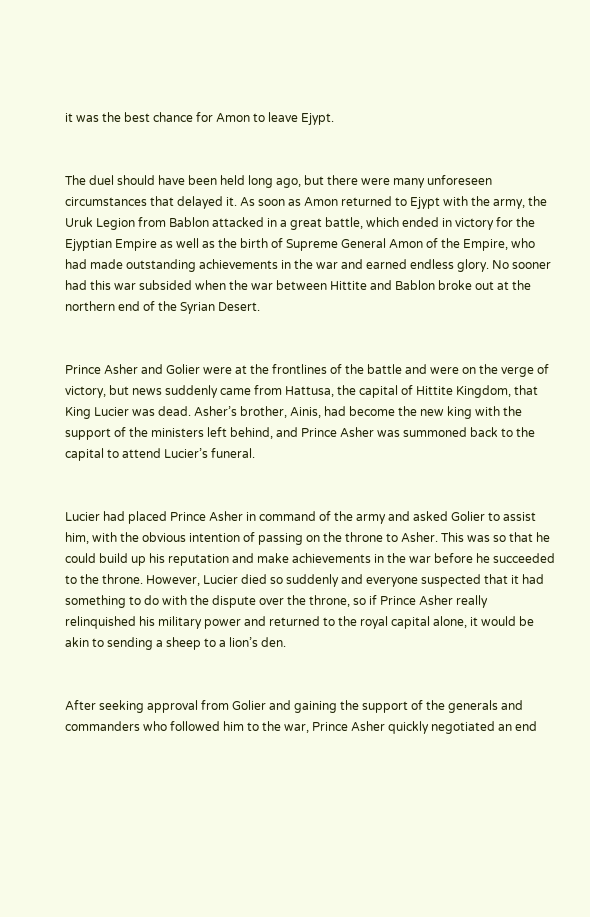it was the best chance for Amon to leave Ejypt.


The duel should have been held long ago, but there were many unforeseen circumstances that delayed it. As soon as Amon returned to Ejypt with the army, the Uruk Legion from Bablon attacked in a great battle, which ended in victory for the Ejyptian Empire as well as the birth of Supreme General Amon of the Empire, who had made outstanding achievements in the war and earned endless glory. No sooner had this war subsided when the war between Hittite and Bablon broke out at the northern end of the Syrian Desert.


Prince Asher and Golier were at the frontlines of the battle and were on the verge of victory, but news suddenly came from Hattusa, the capital of Hittite Kingdom, that King Lucier was dead. Asher’s brother, Ainis, had become the new king with the support of the ministers left behind, and Prince Asher was summoned back to the capital to attend Lucier’s funeral.


Lucier had placed Prince Asher in command of the army and asked Golier to assist him, with the obvious intention of passing on the throne to Asher. This was so that he could build up his reputation and make achievements in the war before he succeeded to the throne. However, Lucier died so suddenly and everyone suspected that it had something to do with the dispute over the throne, so if Prince Asher really relinquished his military power and returned to the royal capital alone, it would be akin to sending a sheep to a lion’s den.


After seeking approval from Golier and gaining the support of the generals and commanders who followed him to the war, Prince Asher quickly negotiated an end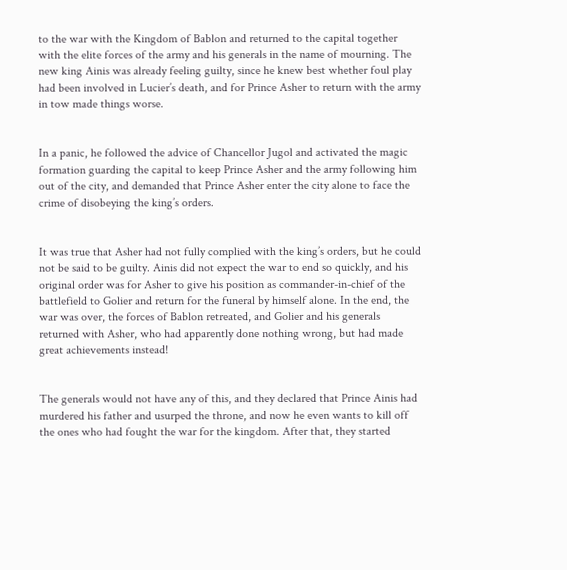to the war with the Kingdom of Bablon and returned to the capital together with the elite forces of the army and his generals in the name of mourning. The new king Ainis was already feeling guilty, since he knew best whether foul play had been involved in Lucier’s death, and for Prince Asher to return with the army in tow made things worse.


In a panic, he followed the advice of Chancellor Jugol and activated the magic formation guarding the capital to keep Prince Asher and the army following him out of the city, and demanded that Prince Asher enter the city alone to face the crime of disobeying the king’s orders.


It was true that Asher had not fully complied with the king’s orders, but he could not be said to be guilty. Ainis did not expect the war to end so quickly, and his original order was for Asher to give his position as commander-in-chief of the battlefield to Golier and return for the funeral by himself alone. In the end, the war was over, the forces of Bablon retreated, and Golier and his generals returned with Asher, who had apparently done nothing wrong, but had made great achievements instead!


The generals would not have any of this, and they declared that Prince Ainis had murdered his father and usurped the throne, and now he even wants to kill off the ones who had fought the war for the kingdom. After that, they started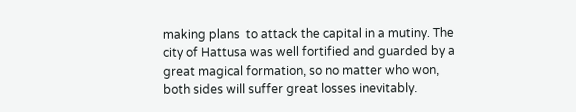making plans  to attack the capital in a mutiny. The city of Hattusa was well fortified and guarded by a great magical formation, so no matter who won, both sides will suffer great losses inevitably.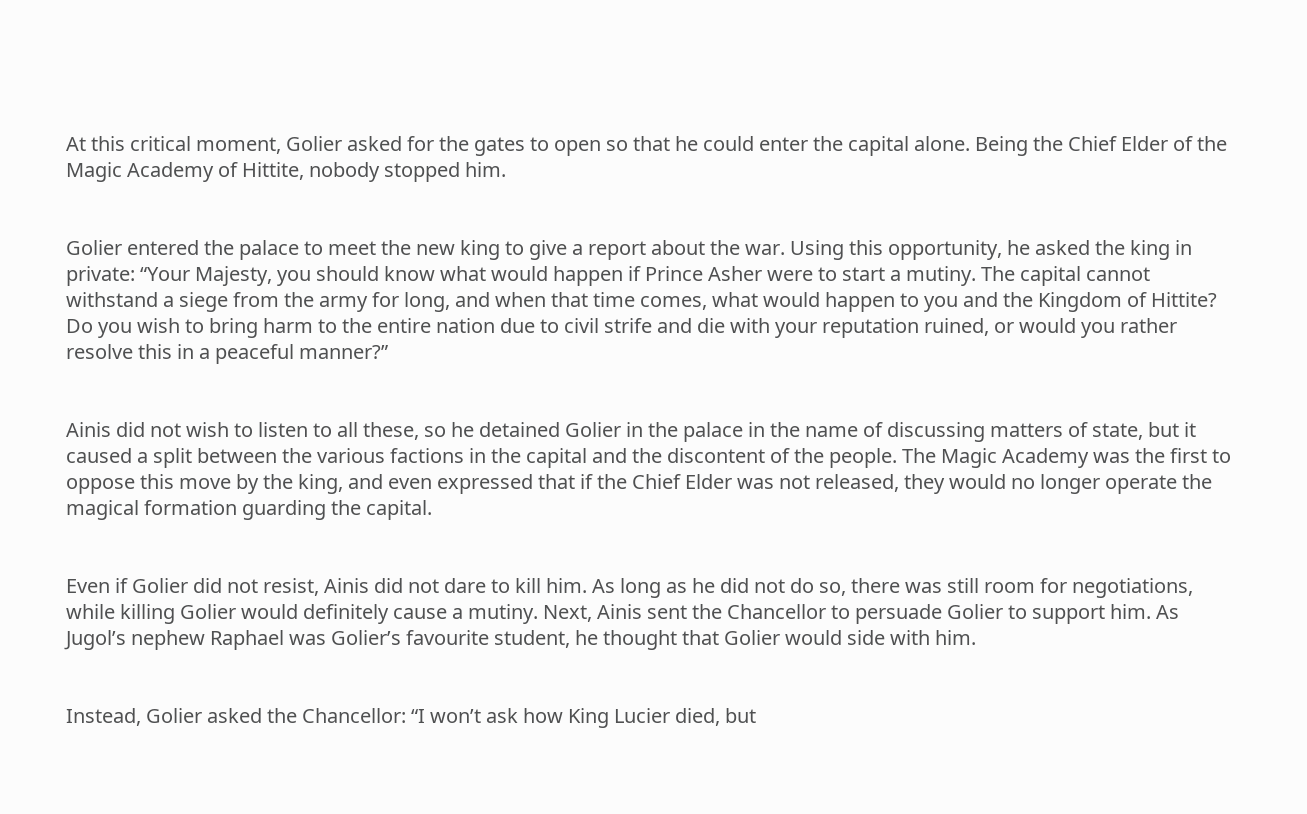At this critical moment, Golier asked for the gates to open so that he could enter the capital alone. Being the Chief Elder of the Magic Academy of Hittite, nobody stopped him.


Golier entered the palace to meet the new king to give a report about the war. Using this opportunity, he asked the king in private: “Your Majesty, you should know what would happen if Prince Asher were to start a mutiny. The capital cannot withstand a siege from the army for long, and when that time comes, what would happen to you and the Kingdom of Hittite? Do you wish to bring harm to the entire nation due to civil strife and die with your reputation ruined, or would you rather resolve this in a peaceful manner?”


Ainis did not wish to listen to all these, so he detained Golier in the palace in the name of discussing matters of state, but it caused a split between the various factions in the capital and the discontent of the people. The Magic Academy was the first to oppose this move by the king, and even expressed that if the Chief Elder was not released, they would no longer operate the magical formation guarding the capital.


Even if Golier did not resist, Ainis did not dare to kill him. As long as he did not do so, there was still room for negotiations, while killing Golier would definitely cause a mutiny. Next, Ainis sent the Chancellor to persuade Golier to support him. As Jugol’s nephew Raphael was Golier’s favourite student, he thought that Golier would side with him.


Instead, Golier asked the Chancellor: “I won’t ask how King Lucier died, but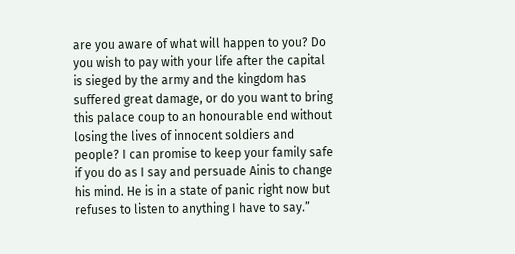are you aware of what will happen to you? Do you wish to pay with your life after the capital is sieged by the army and the kingdom has suffered great damage, or do you want to bring this palace coup to an honourable end without losing the lives of innocent soldiers and people? I can promise to keep your family safe if you do as I say and persuade Ainis to change his mind. He is in a state of panic right now but refuses to listen to anything I have to say.”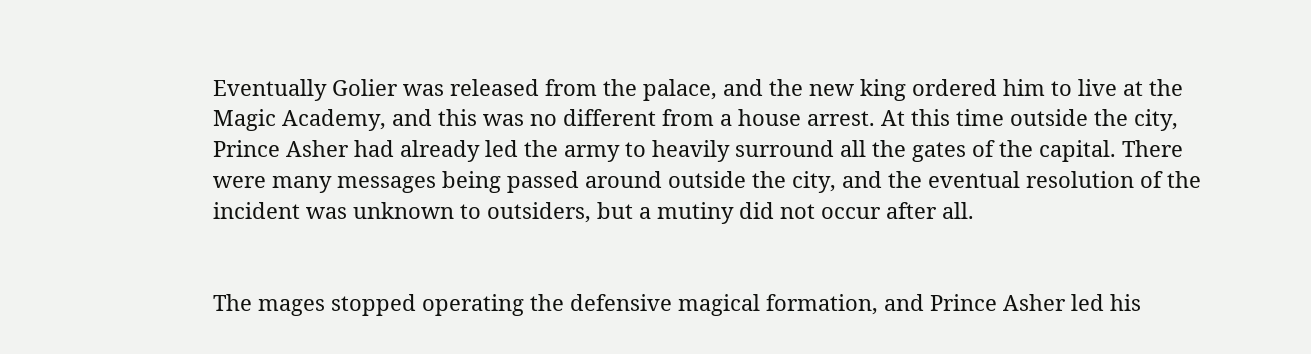Eventually Golier was released from the palace, and the new king ordered him to live at the Magic Academy, and this was no different from a house arrest. At this time outside the city, Prince Asher had already led the army to heavily surround all the gates of the capital. There were many messages being passed around outside the city, and the eventual resolution of the incident was unknown to outsiders, but a mutiny did not occur after all.


The mages stopped operating the defensive magical formation, and Prince Asher led his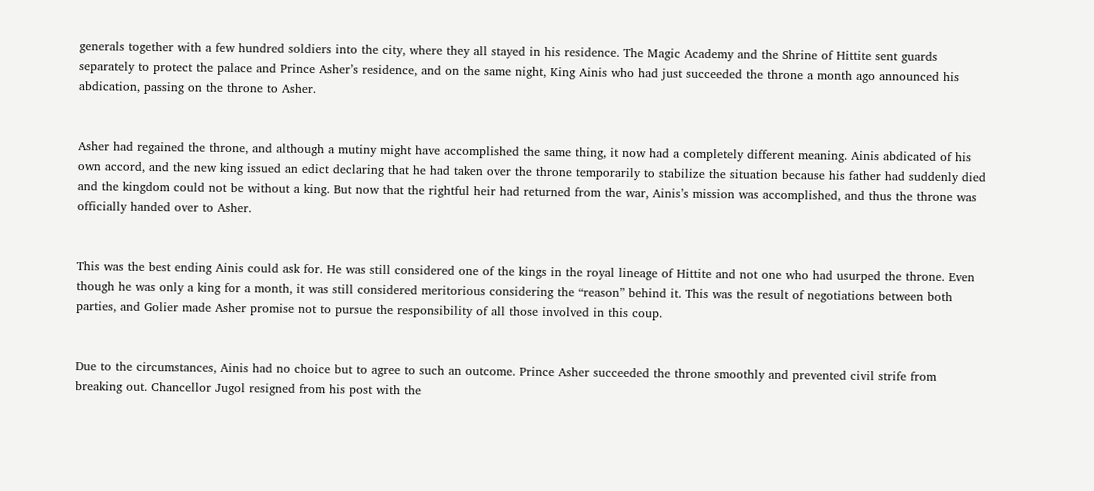generals together with a few hundred soldiers into the city, where they all stayed in his residence. The Magic Academy and the Shrine of Hittite sent guards separately to protect the palace and Prince Asher’s residence, and on the same night, King Ainis who had just succeeded the throne a month ago announced his abdication, passing on the throne to Asher.


Asher had regained the throne, and although a mutiny might have accomplished the same thing, it now had a completely different meaning. Ainis abdicated of his own accord, and the new king issued an edict declaring that he had taken over the throne temporarily to stabilize the situation because his father had suddenly died and the kingdom could not be without a king. But now that the rightful heir had returned from the war, Ainis’s mission was accomplished, and thus the throne was officially handed over to Asher.


This was the best ending Ainis could ask for. He was still considered one of the kings in the royal lineage of Hittite and not one who had usurped the throne. Even though he was only a king for a month, it was still considered meritorious considering the “reason” behind it. This was the result of negotiations between both parties, and Golier made Asher promise not to pursue the responsibility of all those involved in this coup.


Due to the circumstances, Ainis had no choice but to agree to such an outcome. Prince Asher succeeded the throne smoothly and prevented civil strife from breaking out. Chancellor Jugol resigned from his post with the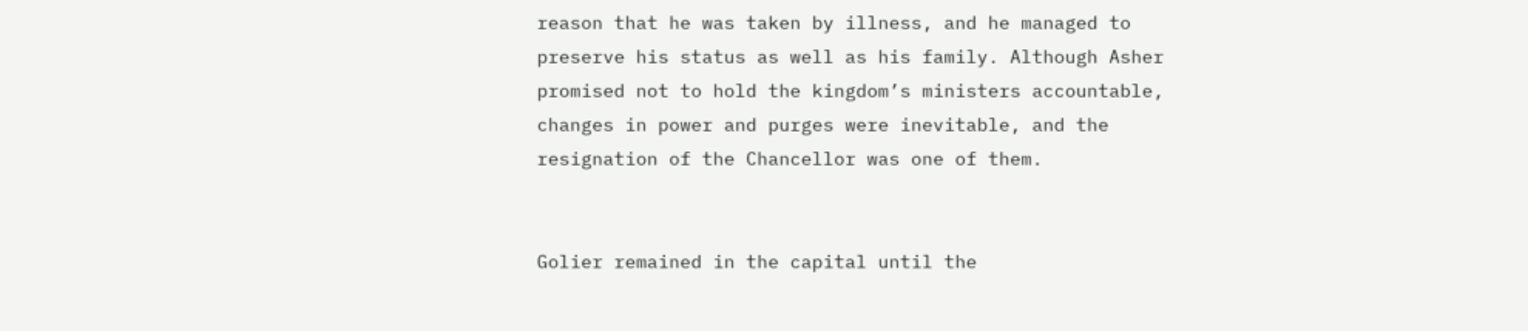reason that he was taken by illness, and he managed to preserve his status as well as his family. Although Asher promised not to hold the kingdom’s ministers accountable, changes in power and purges were inevitable, and the resignation of the Chancellor was one of them.


Golier remained in the capital until the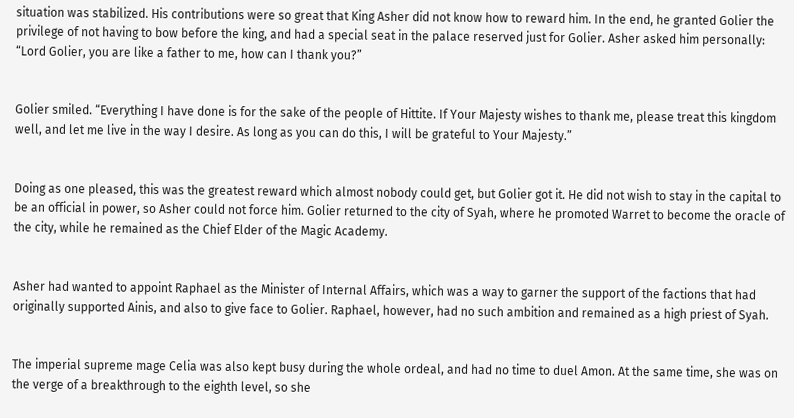situation was stabilized. His contributions were so great that King Asher did not know how to reward him. In the end, he granted Golier the privilege of not having to bow before the king, and had a special seat in the palace reserved just for Golier. Asher asked him personally: “Lord Golier, you are like a father to me, how can I thank you?”


Golier smiled. “Everything I have done is for the sake of the people of Hittite. If Your Majesty wishes to thank me, please treat this kingdom well, and let me live in the way I desire. As long as you can do this, I will be grateful to Your Majesty.”


Doing as one pleased, this was the greatest reward which almost nobody could get, but Golier got it. He did not wish to stay in the capital to be an official in power, so Asher could not force him. Golier returned to the city of Syah, where he promoted Warret to become the oracle of the city, while he remained as the Chief Elder of the Magic Academy.


Asher had wanted to appoint Raphael as the Minister of Internal Affairs, which was a way to garner the support of the factions that had originally supported Ainis, and also to give face to Golier. Raphael, however, had no such ambition and remained as a high priest of Syah.


The imperial supreme mage Celia was also kept busy during the whole ordeal, and had no time to duel Amon. At the same time, she was on the verge of a breakthrough to the eighth level, so she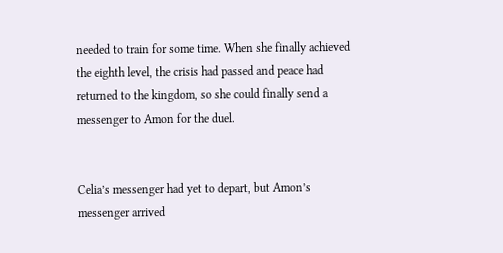needed to train for some time. When she finally achieved the eighth level, the crisis had passed and peace had returned to the kingdom, so she could finally send a messenger to Amon for the duel.


Celia’s messenger had yet to depart, but Amon’s messenger arrived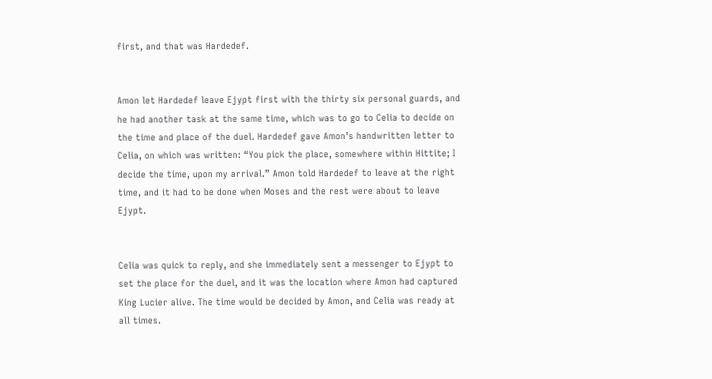first, and that was Hardedef.


Amon let Hardedef leave Ejypt first with the thirty six personal guards, and he had another task at the same time, which was to go to Celia to decide on the time and place of the duel. Hardedef gave Amon’s handwritten letter to Celia, on which was written: “You pick the place, somewhere within Hittite; I decide the time, upon my arrival.” Amon told Hardedef to leave at the right time, and it had to be done when Moses and the rest were about to leave Ejypt.


Celia was quick to reply, and she immediately sent a messenger to Ejypt to set the place for the duel, and it was the location where Amon had captured King Lucier alive. The time would be decided by Amon, and Celia was ready at all times.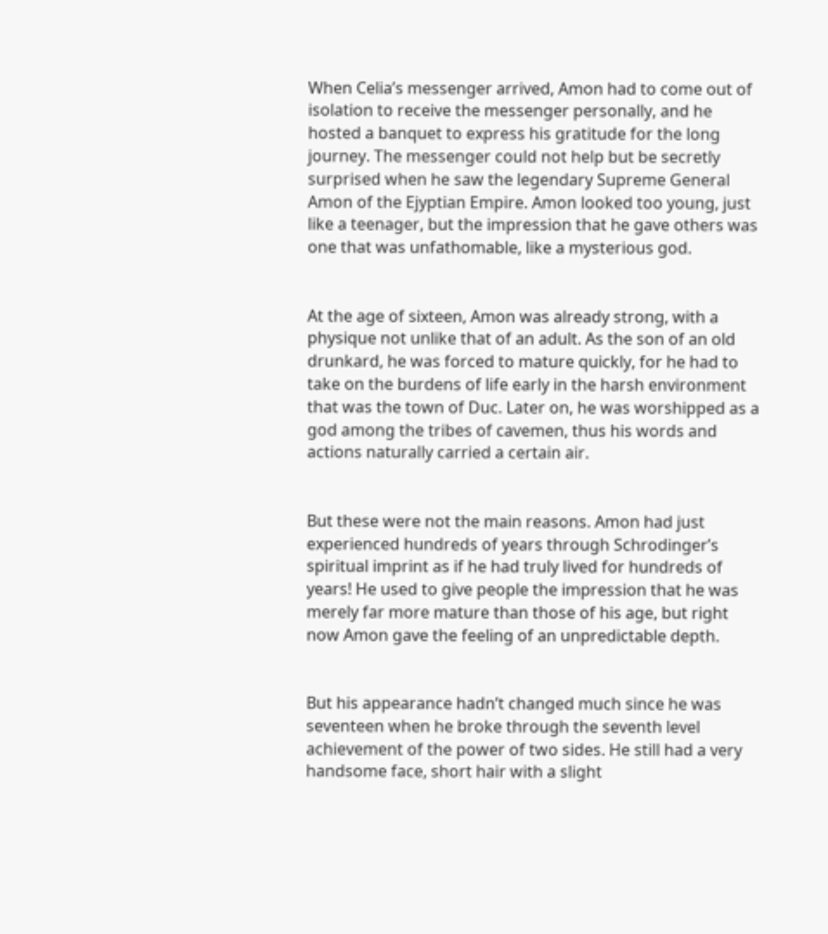When Celia’s messenger arrived, Amon had to come out of isolation to receive the messenger personally, and he hosted a banquet to express his gratitude for the long journey. The messenger could not help but be secretly surprised when he saw the legendary Supreme General Amon of the Ejyptian Empire. Amon looked too young, just like a teenager, but the impression that he gave others was one that was unfathomable, like a mysterious god.


At the age of sixteen, Amon was already strong, with a physique not unlike that of an adult. As the son of an old drunkard, he was forced to mature quickly, for he had to take on the burdens of life early in the harsh environment that was the town of Duc. Later on, he was worshipped as a god among the tribes of cavemen, thus his words and actions naturally carried a certain air.


But these were not the main reasons. Amon had just experienced hundreds of years through Schrodinger’s spiritual imprint as if he had truly lived for hundreds of years! He used to give people the impression that he was merely far more mature than those of his age, but right now Amon gave the feeling of an unpredictable depth.


But his appearance hadn’t changed much since he was seventeen when he broke through the seventh level achievement of the power of two sides. He still had a very handsome face, short hair with a slight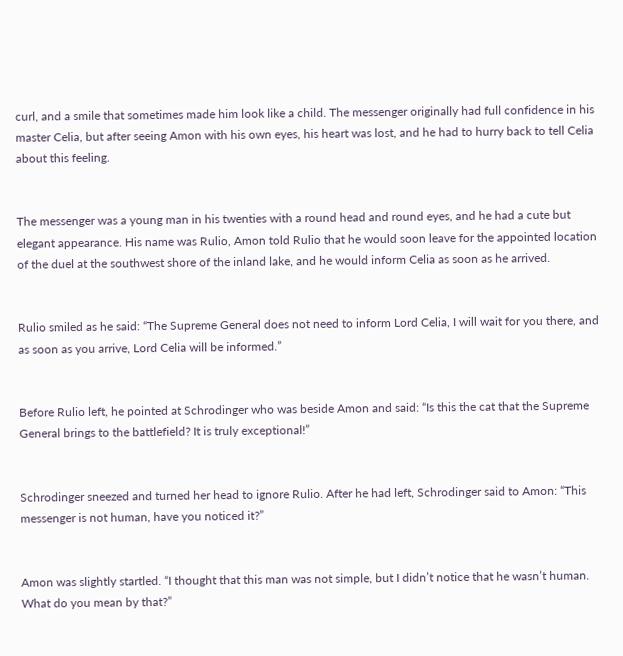curl, and a smile that sometimes made him look like a child. The messenger originally had full confidence in his master Celia, but after seeing Amon with his own eyes, his heart was lost, and he had to hurry back to tell Celia about this feeling.


The messenger was a young man in his twenties with a round head and round eyes, and he had a cute but elegant appearance. His name was Rulio, Amon told Rulio that he would soon leave for the appointed location of the duel at the southwest shore of the inland lake, and he would inform Celia as soon as he arrived.


Rulio smiled as he said: “The Supreme General does not need to inform Lord Celia, I will wait for you there, and as soon as you arrive, Lord Celia will be informed.”


Before Rulio left, he pointed at Schrodinger who was beside Amon and said: “Is this the cat that the Supreme General brings to the battlefield? It is truly exceptional!”


Schrodinger sneezed and turned her head to ignore Rulio. After he had left, Schrodinger said to Amon: “This messenger is not human, have you noticed it?”


Amon was slightly startled. “I thought that this man was not simple, but I didn’t notice that he wasn’t human. What do you mean by that?”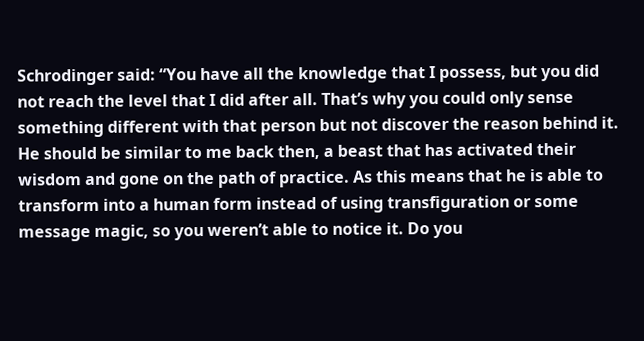Schrodinger said: “You have all the knowledge that I possess, but you did not reach the level that I did after all. That’s why you could only sense something different with that person but not discover the reason behind it. He should be similar to me back then, a beast that has activated their wisdom and gone on the path of practice. As this means that he is able to transform into a human form instead of using transfiguration or some message magic, so you weren’t able to notice it. Do you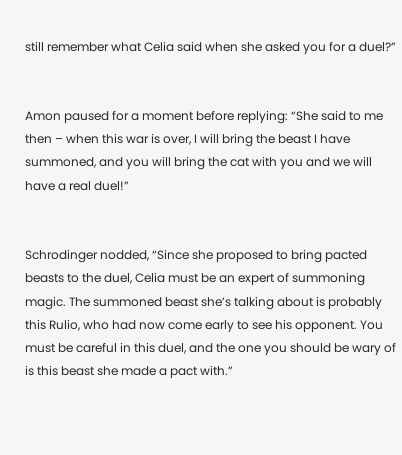still remember what Celia said when she asked you for a duel?”


Amon paused for a moment before replying: “She said to me then – when this war is over, I will bring the beast I have summoned, and you will bring the cat with you and we will have a real duel!”


Schrodinger nodded, “Since she proposed to bring pacted beasts to the duel, Celia must be an expert of summoning magic. The summoned beast she’s talking about is probably this Rulio, who had now come early to see his opponent. You must be careful in this duel, and the one you should be wary of is this beast she made a pact with.”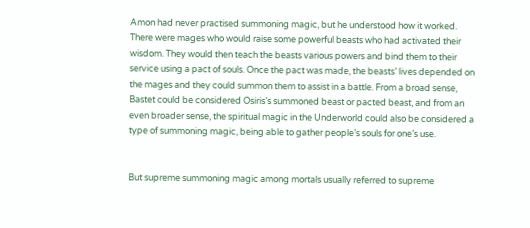Amon had never practised summoning magic, but he understood how it worked. There were mages who would raise some powerful beasts who had activated their wisdom. They would then teach the beasts various powers and bind them to their service using a pact of souls. Once the pact was made, the beasts’ lives depended on the mages and they could summon them to assist in a battle. From a broad sense, Bastet could be considered Osiris’s summoned beast or pacted beast, and from an even broader sense, the spiritual magic in the Underworld could also be considered a type of summoning magic, being able to gather people’s souls for one’s use.


But supreme summoning magic among mortals usually referred to supreme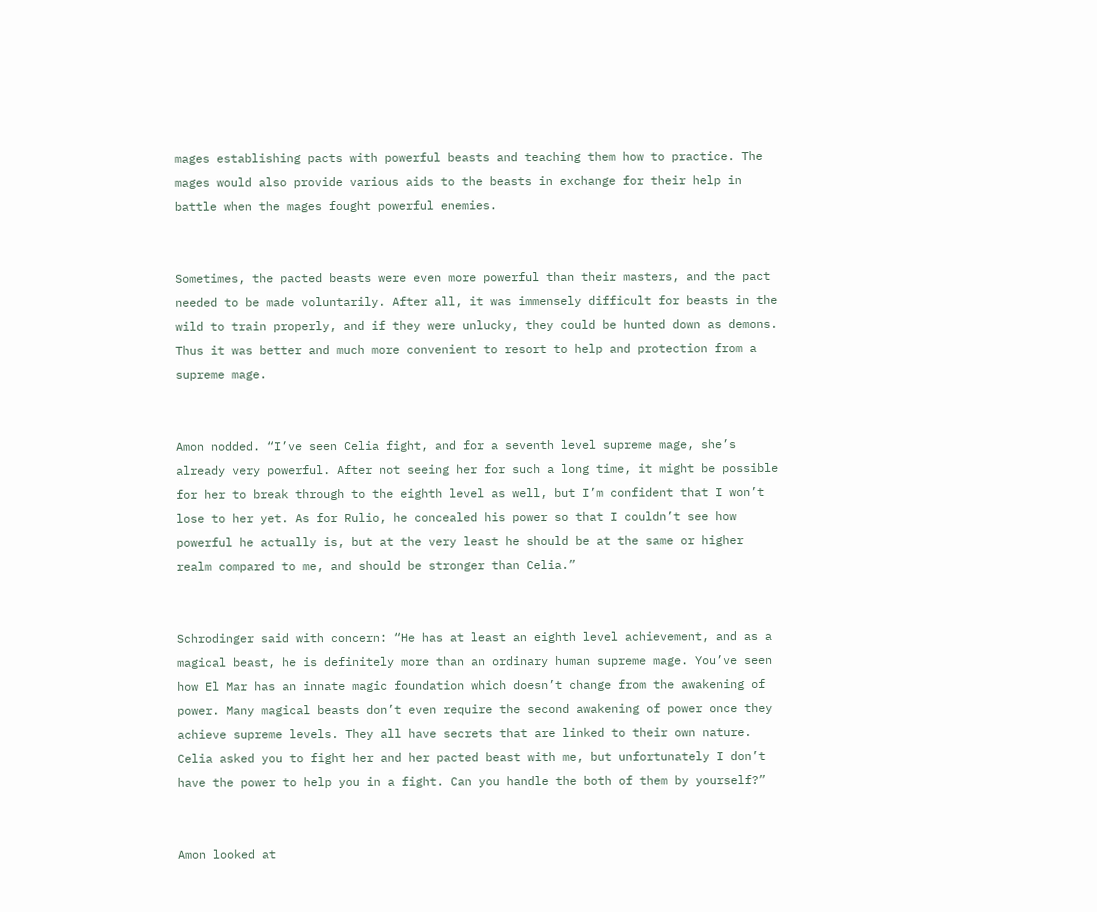mages establishing pacts with powerful beasts and teaching them how to practice. The mages would also provide various aids to the beasts in exchange for their help in battle when the mages fought powerful enemies.


Sometimes, the pacted beasts were even more powerful than their masters, and the pact needed to be made voluntarily. After all, it was immensely difficult for beasts in the wild to train properly, and if they were unlucky, they could be hunted down as demons. Thus it was better and much more convenient to resort to help and protection from a supreme mage.


Amon nodded. “I’ve seen Celia fight, and for a seventh level supreme mage, she’s already very powerful. After not seeing her for such a long time, it might be possible for her to break through to the eighth level as well, but I’m confident that I won’t lose to her yet. As for Rulio, he concealed his power so that I couldn’t see how powerful he actually is, but at the very least he should be at the same or higher realm compared to me, and should be stronger than Celia.”


Schrodinger said with concern: “He has at least an eighth level achievement, and as a magical beast, he is definitely more than an ordinary human supreme mage. You’ve seen how El Mar has an innate magic foundation which doesn’t change from the awakening of power. Many magical beasts don’t even require the second awakening of power once they achieve supreme levels. They all have secrets that are linked to their own nature. Celia asked you to fight her and her pacted beast with me, but unfortunately I don’t have the power to help you in a fight. Can you handle the both of them by yourself?”


Amon looked at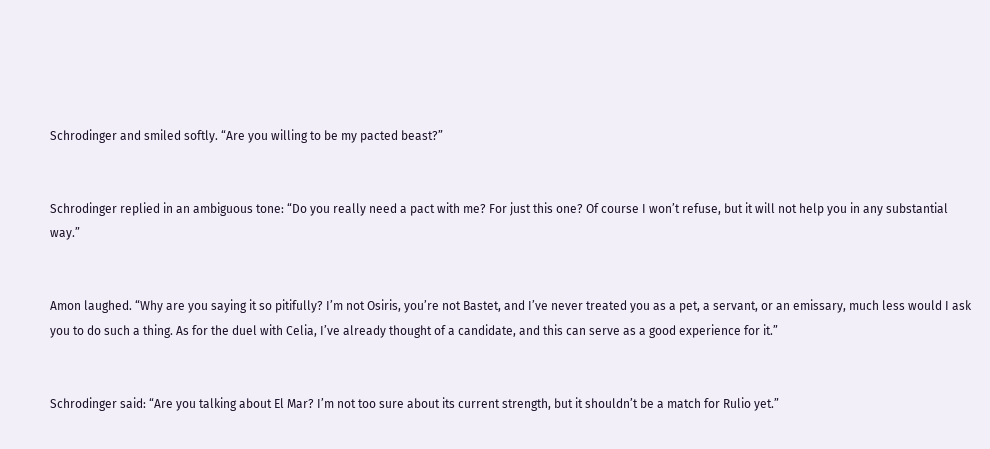Schrodinger and smiled softly. “Are you willing to be my pacted beast?”


Schrodinger replied in an ambiguous tone: “Do you really need a pact with me? For just this one? Of course I won’t refuse, but it will not help you in any substantial way.”


Amon laughed. “Why are you saying it so pitifully? I’m not Osiris, you’re not Bastet, and I’ve never treated you as a pet, a servant, or an emissary, much less would I ask you to do such a thing. As for the duel with Celia, I’ve already thought of a candidate, and this can serve as a good experience for it.”


Schrodinger said: “Are you talking about El Mar? I’m not too sure about its current strength, but it shouldn’t be a match for Rulio yet.”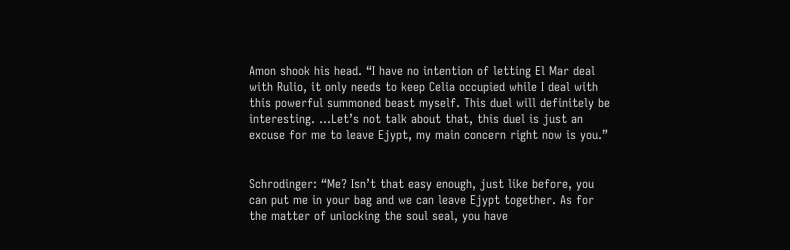Amon shook his head. “I have no intention of letting El Mar deal with Rulio, it only needs to keep Celia occupied while I deal with this powerful summoned beast myself. This duel will definitely be interesting. …Let’s not talk about that, this duel is just an excuse for me to leave Ejypt, my main concern right now is you.”


Schrodinger: “Me? Isn’t that easy enough, just like before, you can put me in your bag and we can leave Ejypt together. As for the matter of unlocking the soul seal, you have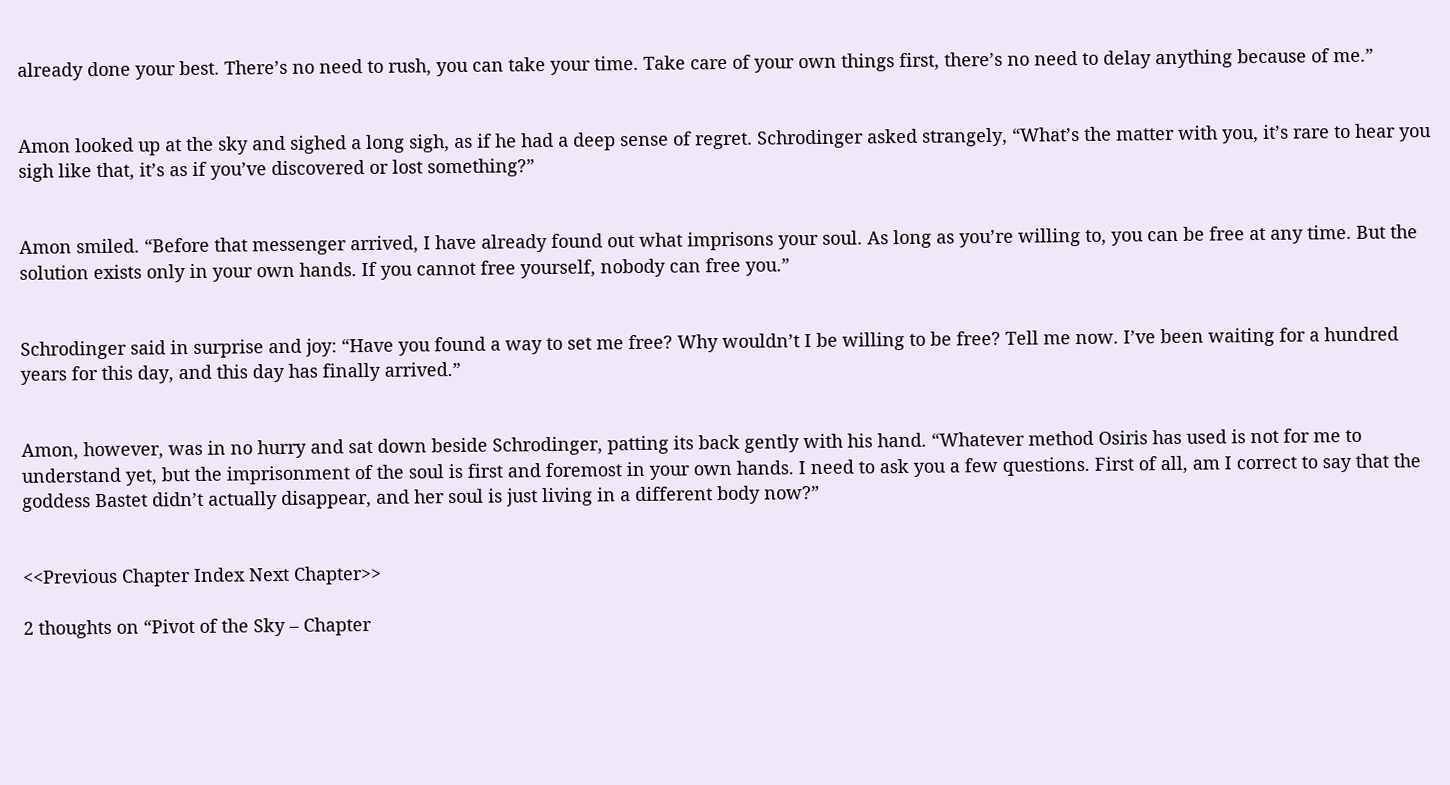already done your best. There’s no need to rush, you can take your time. Take care of your own things first, there’s no need to delay anything because of me.”


Amon looked up at the sky and sighed a long sigh, as if he had a deep sense of regret. Schrodinger asked strangely, “What’s the matter with you, it’s rare to hear you sigh like that, it’s as if you’ve discovered or lost something?”


Amon smiled. “Before that messenger arrived, I have already found out what imprisons your soul. As long as you’re willing to, you can be free at any time. But the solution exists only in your own hands. If you cannot free yourself, nobody can free you.”


Schrodinger said in surprise and joy: “Have you found a way to set me free? Why wouldn’t I be willing to be free? Tell me now. I’ve been waiting for a hundred years for this day, and this day has finally arrived.”


Amon, however, was in no hurry and sat down beside Schrodinger, patting its back gently with his hand. “Whatever method Osiris has used is not for me to understand yet, but the imprisonment of the soul is first and foremost in your own hands. I need to ask you a few questions. First of all, am I correct to say that the goddess Bastet didn’t actually disappear, and her soul is just living in a different body now?”


<<Previous Chapter Index Next Chapter>>

2 thoughts on “Pivot of the Sky – Chapter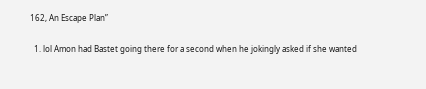162, An Escape Plan”

  1. lol Amon had Bastet going there for a second when he jokingly asked if she wanted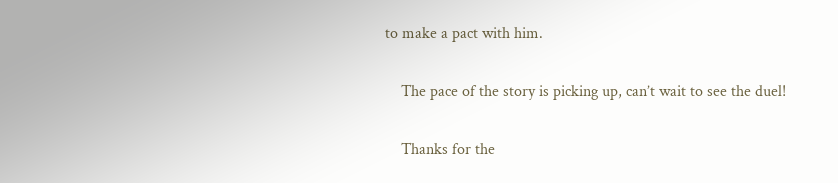to make a pact with him.

    The pace of the story is picking up, can’t wait to see the duel!

    Thanks for the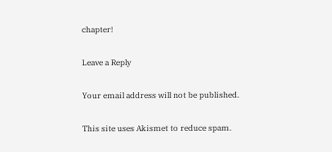chapter!

Leave a Reply

Your email address will not be published.

This site uses Akismet to reduce spam.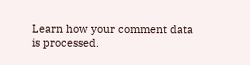Learn how your comment data is processed.